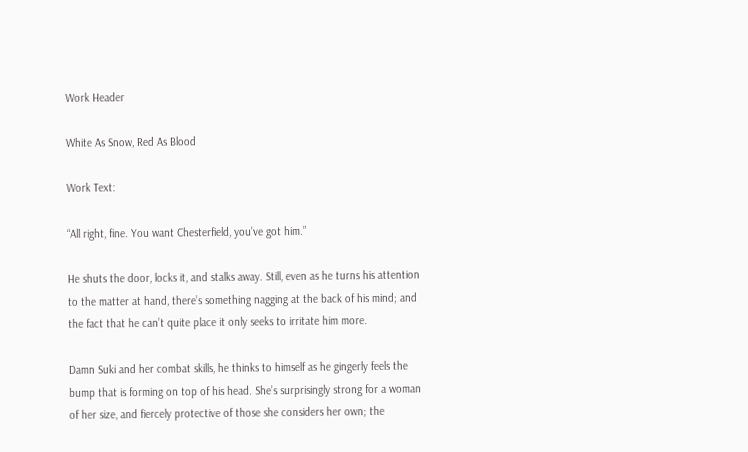Work Header

White As Snow, Red As Blood

Work Text:

“All right, fine. You want Chesterfield, you’ve got him.”

He shuts the door, locks it, and stalks away. Still, even as he turns his attention to the matter at hand, there’s something nagging at the back of his mind; and the fact that he can’t quite place it only seeks to irritate him more.

Damn Suki and her combat skills, he thinks to himself as he gingerly feels the bump that is forming on top of his head. She’s surprisingly strong for a woman of her size, and fiercely protective of those she considers her own; the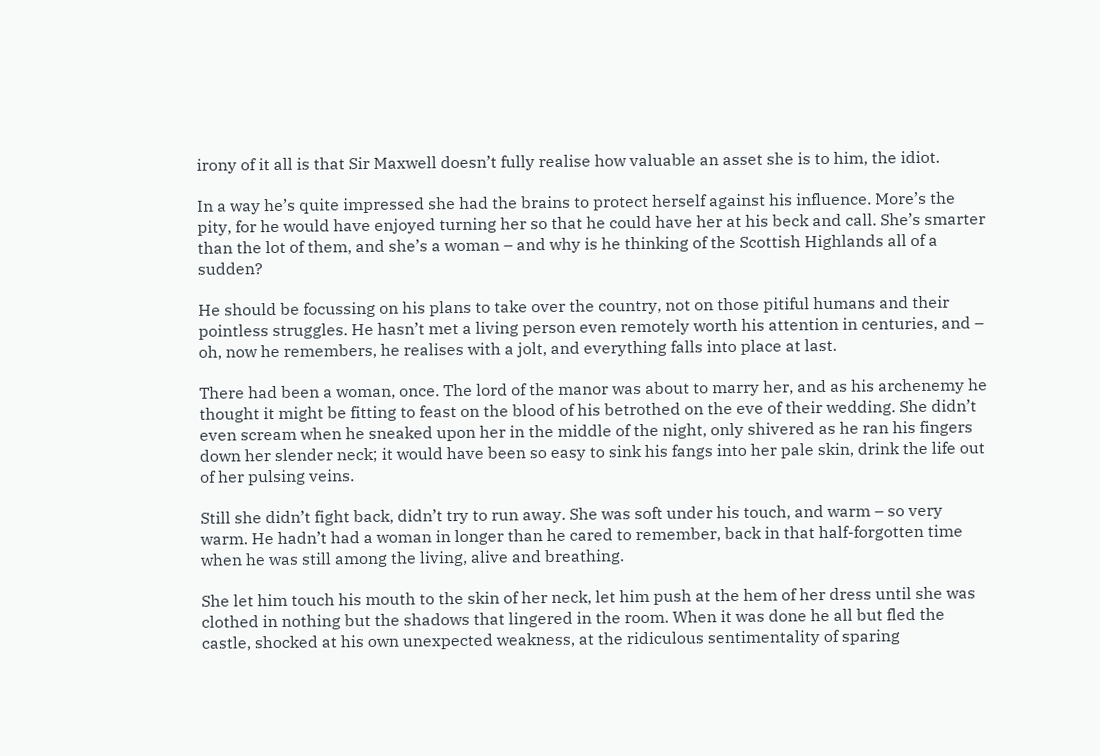irony of it all is that Sir Maxwell doesn’t fully realise how valuable an asset she is to him, the idiot.

In a way he’s quite impressed she had the brains to protect herself against his influence. More’s the pity, for he would have enjoyed turning her so that he could have her at his beck and call. She’s smarter than the lot of them, and she’s a woman – and why is he thinking of the Scottish Highlands all of a sudden?

He should be focussing on his plans to take over the country, not on those pitiful humans and their pointless struggles. He hasn’t met a living person even remotely worth his attention in centuries, and – oh, now he remembers, he realises with a jolt, and everything falls into place at last.

There had been a woman, once. The lord of the manor was about to marry her, and as his archenemy he thought it might be fitting to feast on the blood of his betrothed on the eve of their wedding. She didn’t even scream when he sneaked upon her in the middle of the night, only shivered as he ran his fingers down her slender neck; it would have been so easy to sink his fangs into her pale skin, drink the life out of her pulsing veins.

Still she didn’t fight back, didn’t try to run away. She was soft under his touch, and warm – so very warm. He hadn’t had a woman in longer than he cared to remember, back in that half-forgotten time when he was still among the living, alive and breathing.

She let him touch his mouth to the skin of her neck, let him push at the hem of her dress until she was clothed in nothing but the shadows that lingered in the room. When it was done he all but fled the castle, shocked at his own unexpected weakness, at the ridiculous sentimentality of sparing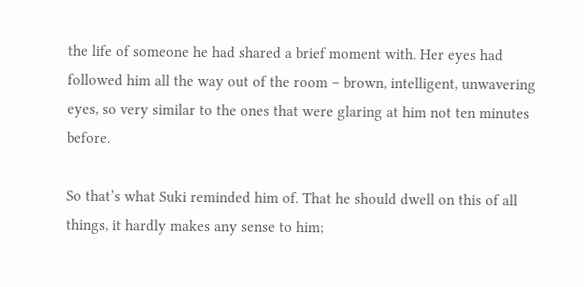the life of someone he had shared a brief moment with. Her eyes had followed him all the way out of the room – brown, intelligent, unwavering eyes, so very similar to the ones that were glaring at him not ten minutes before.

So that’s what Suki reminded him of. That he should dwell on this of all things, it hardly makes any sense to him;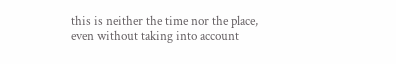this is neither the time nor the place, even without taking into account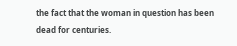the fact that the woman in question has been dead for centuries.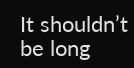It shouldn’t be long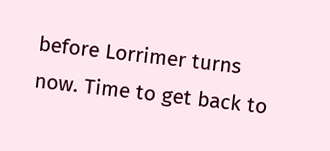before Lorrimer turns now. Time to get back to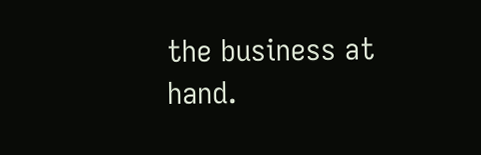the business at hand.